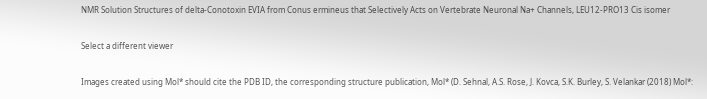NMR Solution Structures of delta-Conotoxin EVIA from Conus ermineus that Selectively Acts on Vertebrate Neuronal Na+ Channels, LEU12-PRO13 Cis isomer

Select a different viewer

Images created using Mol* should cite the PDB ID, the corresponding structure publication, Mol* (D. Sehnal, A.S. Rose, J. Kovca, S.K. Burley, S. Velankar (2018) Mol*: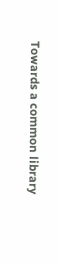Towards a common library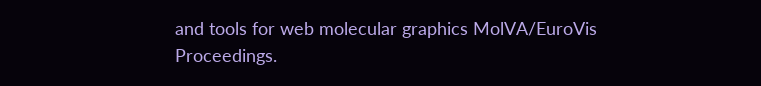and tools for web molecular graphics MolVA/EuroVis Proceedings.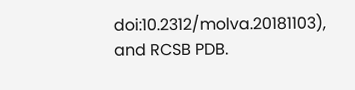doi:10.2312/molva.20181103), and RCSB PDB.